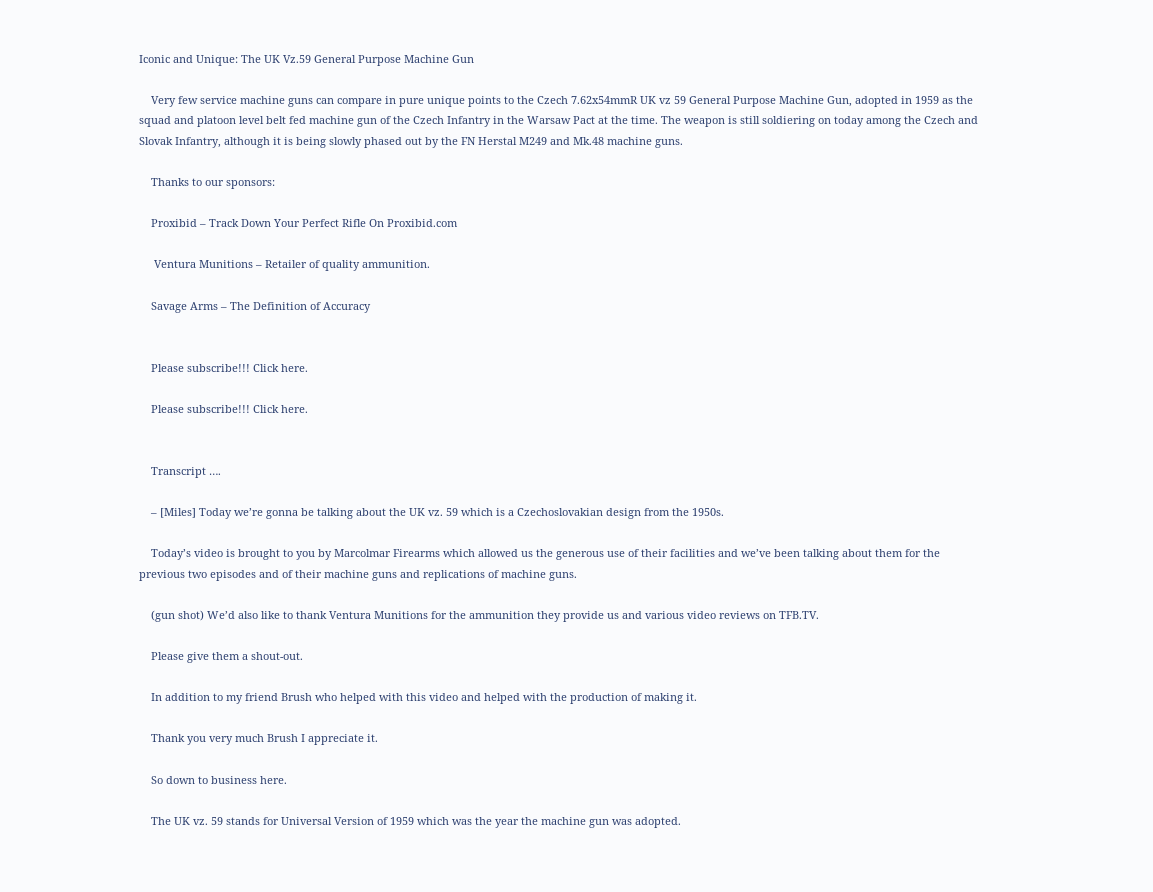Iconic and Unique: The UK Vz.59 General Purpose Machine Gun

    Very few service machine guns can compare in pure unique points to the Czech 7.62x54mmR UK vz 59 General Purpose Machine Gun, adopted in 1959 as the squad and platoon level belt fed machine gun of the Czech Infantry in the Warsaw Pact at the time. The weapon is still soldiering on today among the Czech and Slovak Infantry, although it is being slowly phased out by the FN Herstal M249 and Mk.48 machine guns.

    Thanks to our sponsors:

    Proxibid – Track Down Your Perfect Rifle On Proxibid.com

     Ventura Munitions – Retailer of quality ammunition.

    Savage Arms – The Definition of Accuracy


    Please subscribe!!! Click here.

    Please subscribe!!! Click here.


    Transcript ….

    – [Miles] Today we’re gonna be talking about the UK vz. 59 which is a Czechoslovakian design from the 1950s.

    Today’s video is brought to you by Marcolmar Firearms which allowed us the generous use of their facilities and we’ve been talking about them for the previous two episodes and of their machine guns and replications of machine guns.

    (gun shot) We’d also like to thank Ventura Munitions for the ammunition they provide us and various video reviews on TFB.TV.

    Please give them a shout-out.

    In addition to my friend Brush who helped with this video and helped with the production of making it.

    Thank you very much Brush I appreciate it.

    So down to business here.

    The UK vz. 59 stands for Universal Version of 1959 which was the year the machine gun was adopted.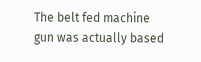The belt fed machine gun was actually based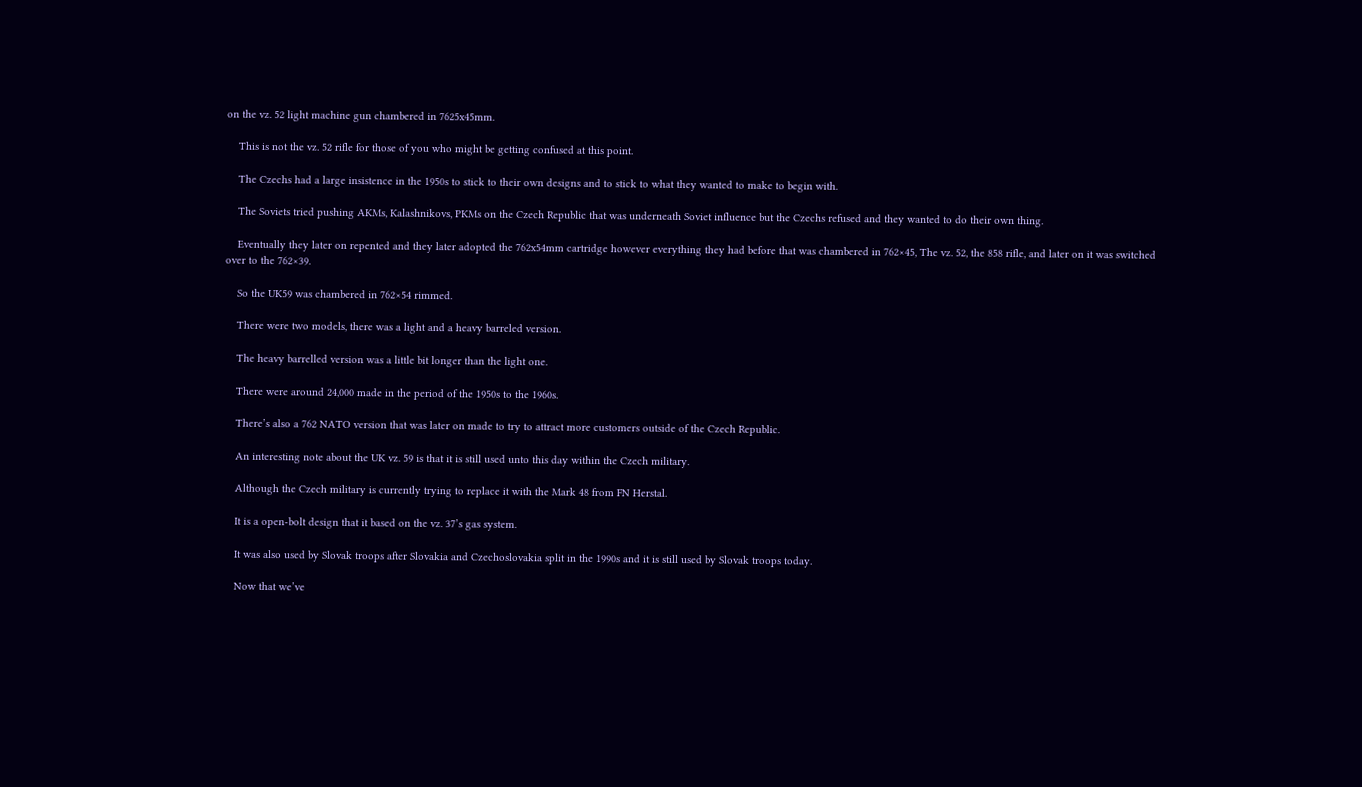on the vz. 52 light machine gun chambered in 7625x45mm.

    This is not the vz. 52 rifle for those of you who might be getting confused at this point.

    The Czechs had a large insistence in the 1950s to stick to their own designs and to stick to what they wanted to make to begin with.

    The Soviets tried pushing AKMs, Kalashnikovs, PKMs on the Czech Republic that was underneath Soviet influence but the Czechs refused and they wanted to do their own thing.

    Eventually they later on repented and they later adopted the 762x54mm cartridge however everything they had before that was chambered in 762×45, The vz. 52, the 858 rifle, and later on it was switched over to the 762×39.

    So the UK59 was chambered in 762×54 rimmed.

    There were two models, there was a light and a heavy barreled version.

    The heavy barrelled version was a little bit longer than the light one.

    There were around 24,000 made in the period of the 1950s to the 1960s.

    There’s also a 762 NATO version that was later on made to try to attract more customers outside of the Czech Republic.

    An interesting note about the UK vz. 59 is that it is still used unto this day within the Czech military.

    Although the Czech military is currently trying to replace it with the Mark 48 from FN Herstal.

    It is a open-bolt design that it based on the vz. 37’s gas system.

    It was also used by Slovak troops after Slovakia and Czechoslovakia split in the 1990s and it is still used by Slovak troops today.

    Now that we’ve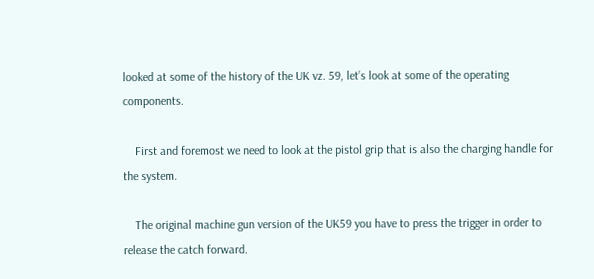looked at some of the history of the UK vz. 59, let’s look at some of the operating components.

    First and foremost we need to look at the pistol grip that is also the charging handle for the system.

    The original machine gun version of the UK59 you have to press the trigger in order to release the catch forward.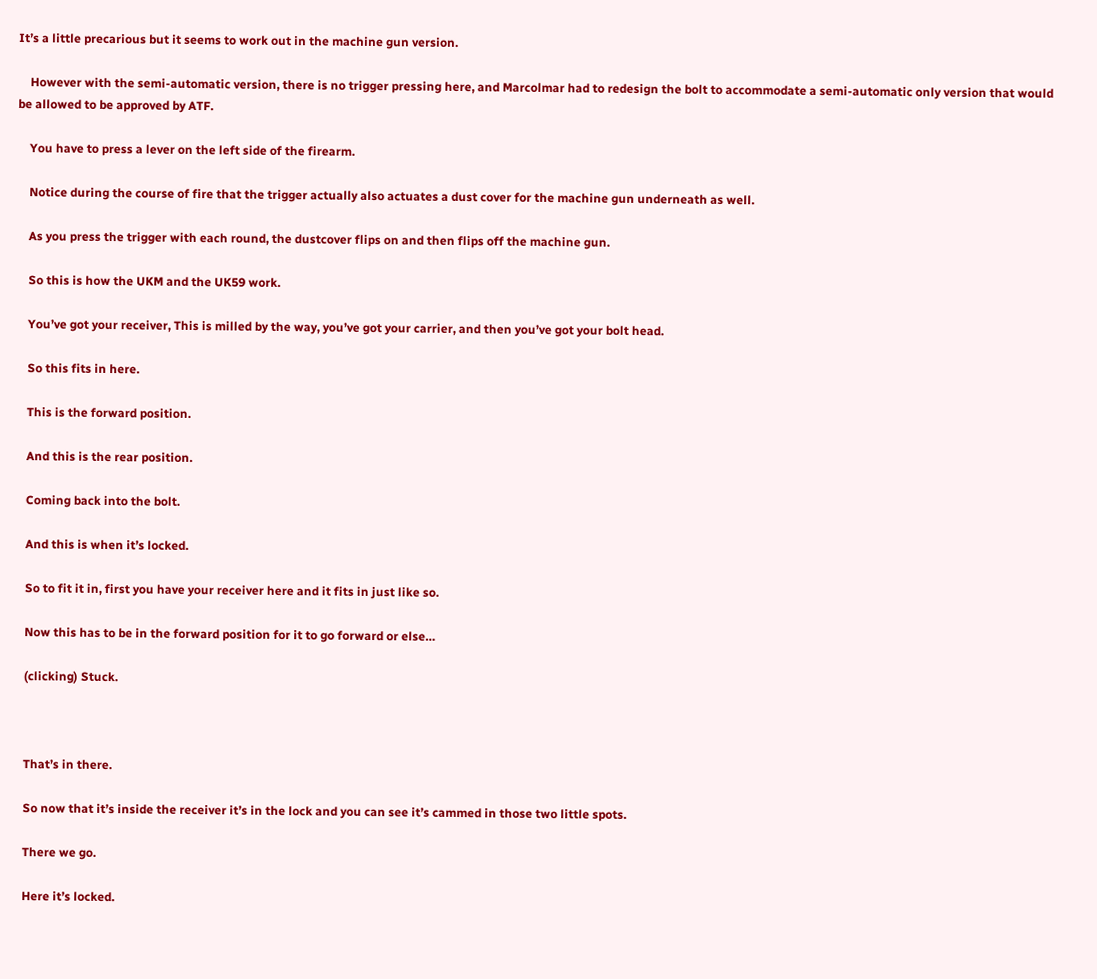It’s a little precarious but it seems to work out in the machine gun version.

    However with the semi-automatic version, there is no trigger pressing here, and Marcolmar had to redesign the bolt to accommodate a semi-automatic only version that would be allowed to be approved by ATF.

    You have to press a lever on the left side of the firearm.

    Notice during the course of fire that the trigger actually also actuates a dust cover for the machine gun underneath as well.

    As you press the trigger with each round, the dustcover flips on and then flips off the machine gun.

    So this is how the UKM and the UK59 work.

    You’ve got your receiver, This is milled by the way, you’ve got your carrier, and then you’ve got your bolt head.

    So this fits in here.

    This is the forward position.

    And this is the rear position.

    Coming back into the bolt.

    And this is when it’s locked.

    So to fit it in, first you have your receiver here and it fits in just like so.

    Now this has to be in the forward position for it to go forward or else…

    (clicking) Stuck.



    That’s in there.

    So now that it’s inside the receiver it’s in the lock and you can see it’s cammed in those two little spots.

    There we go.

    Here it’s locked.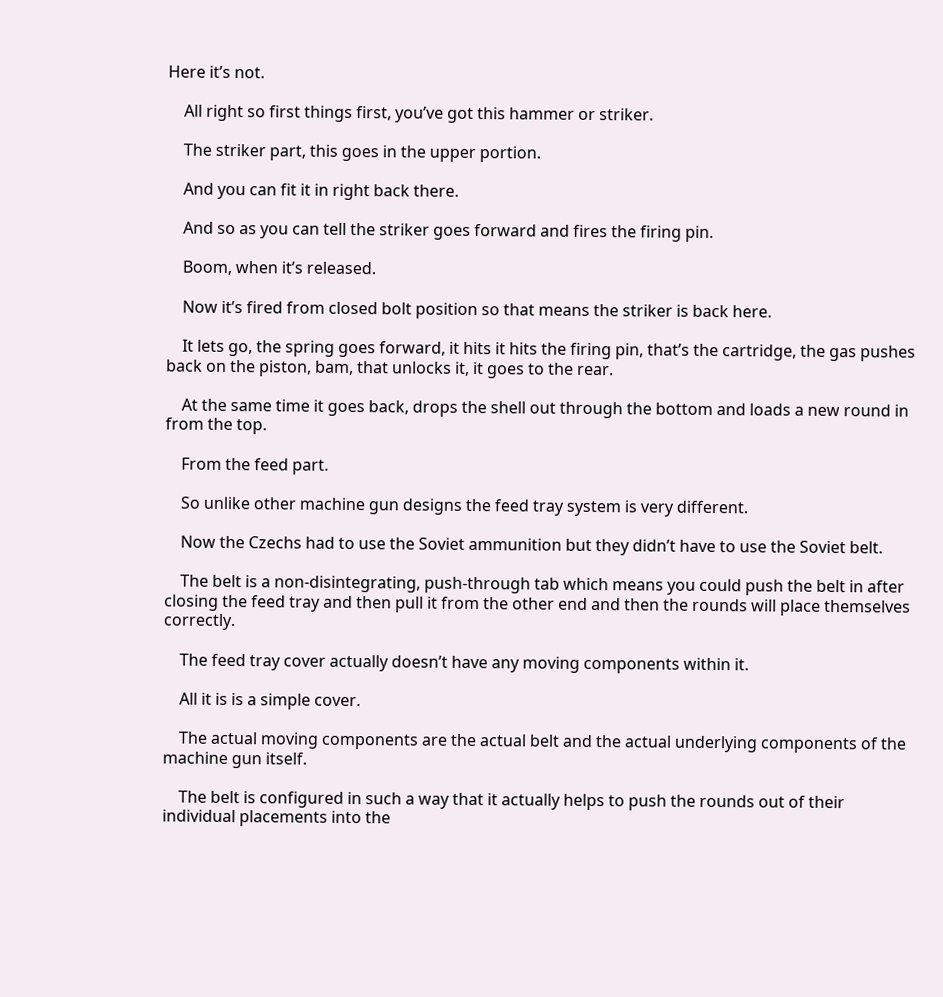Here it’s not.

    All right so first things first, you’ve got this hammer or striker.

    The striker part, this goes in the upper portion.

    And you can fit it in right back there.

    And so as you can tell the striker goes forward and fires the firing pin.

    Boom, when it’s released.

    Now it’s fired from closed bolt position so that means the striker is back here.

    It lets go, the spring goes forward, it hits it hits the firing pin, that’s the cartridge, the gas pushes back on the piston, bam, that unlocks it, it goes to the rear.

    At the same time it goes back, drops the shell out through the bottom and loads a new round in from the top.

    From the feed part.

    So unlike other machine gun designs the feed tray system is very different.

    Now the Czechs had to use the Soviet ammunition but they didn’t have to use the Soviet belt.

    The belt is a non-disintegrating, push-through tab which means you could push the belt in after closing the feed tray and then pull it from the other end and then the rounds will place themselves correctly.

    The feed tray cover actually doesn’t have any moving components within it.

    All it is is a simple cover.

    The actual moving components are the actual belt and the actual underlying components of the machine gun itself.

    The belt is configured in such a way that it actually helps to push the rounds out of their individual placements into the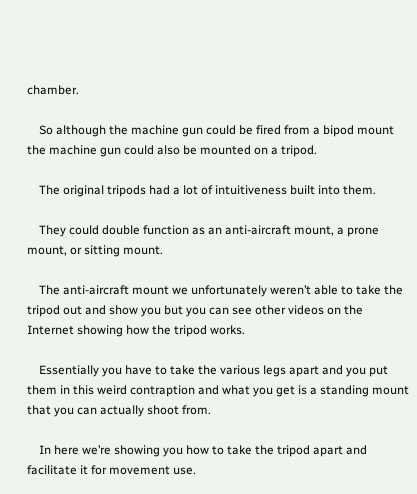chamber.

    So although the machine gun could be fired from a bipod mount the machine gun could also be mounted on a tripod.

    The original tripods had a lot of intuitiveness built into them.

    They could double function as an anti-aircraft mount, a prone mount, or sitting mount.

    The anti-aircraft mount we unfortunately weren’t able to take the tripod out and show you but you can see other videos on the Internet showing how the tripod works.

    Essentially you have to take the various legs apart and you put them in this weird contraption and what you get is a standing mount that you can actually shoot from.

    In here we’re showing you how to take the tripod apart and facilitate it for movement use.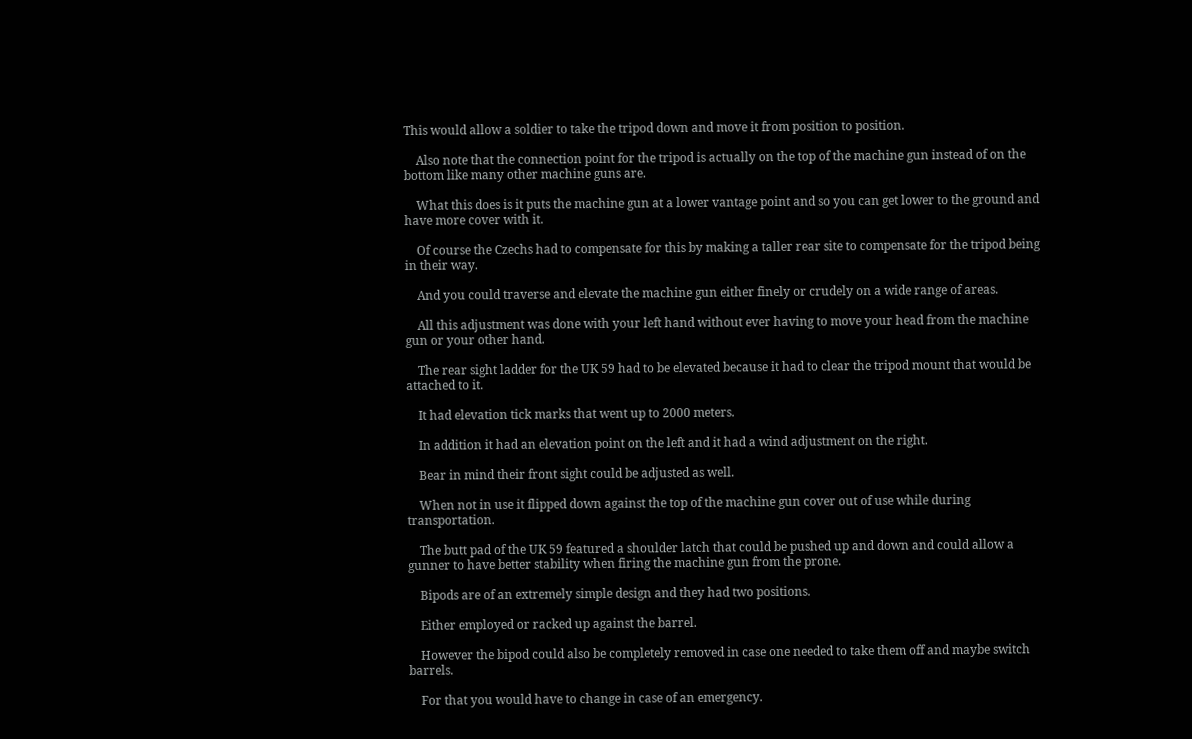This would allow a soldier to take the tripod down and move it from position to position.

    Also note that the connection point for the tripod is actually on the top of the machine gun instead of on the bottom like many other machine guns are.

    What this does is it puts the machine gun at a lower vantage point and so you can get lower to the ground and have more cover with it.

    Of course the Czechs had to compensate for this by making a taller rear site to compensate for the tripod being in their way.

    And you could traverse and elevate the machine gun either finely or crudely on a wide range of areas.

    All this adjustment was done with your left hand without ever having to move your head from the machine gun or your other hand.

    The rear sight ladder for the UK 59 had to be elevated because it had to clear the tripod mount that would be attached to it.

    It had elevation tick marks that went up to 2000 meters.

    In addition it had an elevation point on the left and it had a wind adjustment on the right.

    Bear in mind their front sight could be adjusted as well.

    When not in use it flipped down against the top of the machine gun cover out of use while during transportation.

    The butt pad of the UK 59 featured a shoulder latch that could be pushed up and down and could allow a gunner to have better stability when firing the machine gun from the prone.

    Bipods are of an extremely simple design and they had two positions.

    Either employed or racked up against the barrel.

    However the bipod could also be completely removed in case one needed to take them off and maybe switch barrels.

    For that you would have to change in case of an emergency.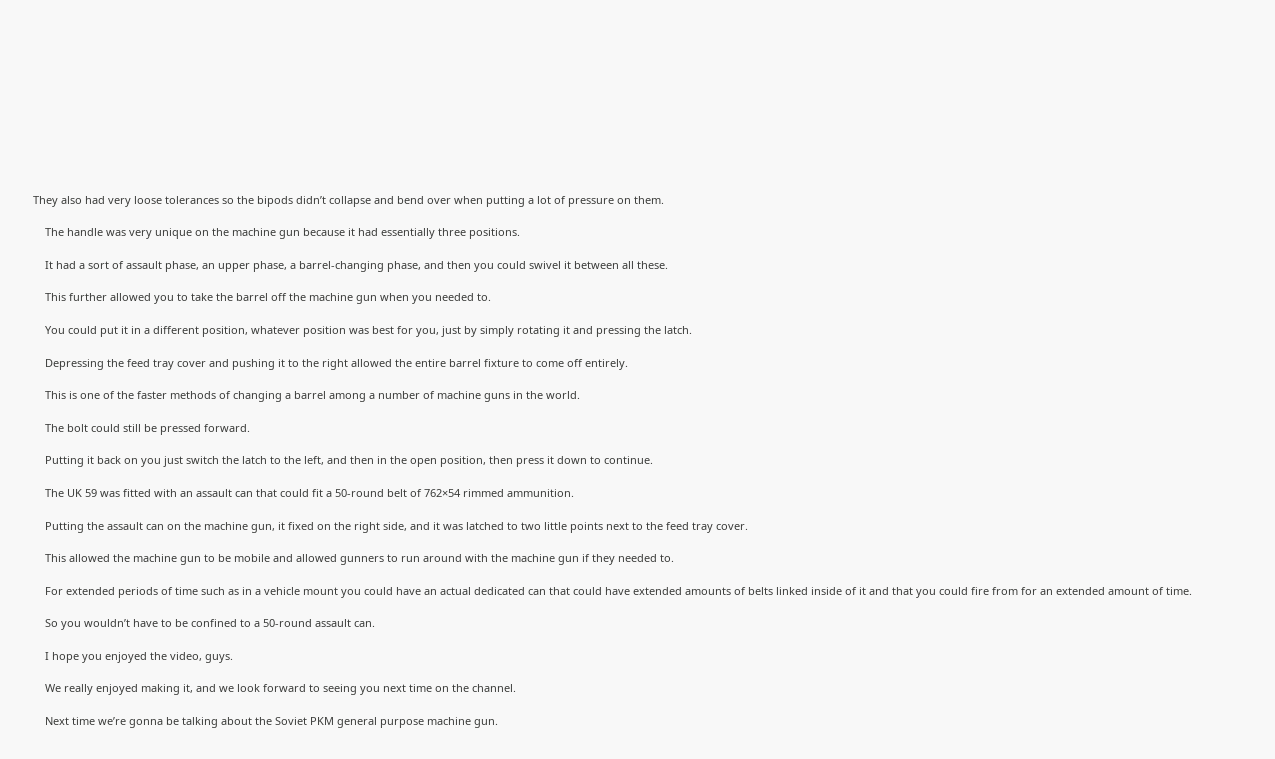They also had very loose tolerances so the bipods didn’t collapse and bend over when putting a lot of pressure on them.

    The handle was very unique on the machine gun because it had essentially three positions.

    It had a sort of assault phase, an upper phase, a barrel-changing phase, and then you could swivel it between all these.

    This further allowed you to take the barrel off the machine gun when you needed to.

    You could put it in a different position, whatever position was best for you, just by simply rotating it and pressing the latch.

    Depressing the feed tray cover and pushing it to the right allowed the entire barrel fixture to come off entirely.

    This is one of the faster methods of changing a barrel among a number of machine guns in the world.

    The bolt could still be pressed forward.

    Putting it back on you just switch the latch to the left, and then in the open position, then press it down to continue.

    The UK 59 was fitted with an assault can that could fit a 50-round belt of 762×54 rimmed ammunition.

    Putting the assault can on the machine gun, it fixed on the right side, and it was latched to two little points next to the feed tray cover.

    This allowed the machine gun to be mobile and allowed gunners to run around with the machine gun if they needed to.

    For extended periods of time such as in a vehicle mount you could have an actual dedicated can that could have extended amounts of belts linked inside of it and that you could fire from for an extended amount of time.

    So you wouldn’t have to be confined to a 50-round assault can.

    I hope you enjoyed the video, guys.

    We really enjoyed making it, and we look forward to seeing you next time on the channel.

    Next time we’re gonna be talking about the Soviet PKM general purpose machine gun.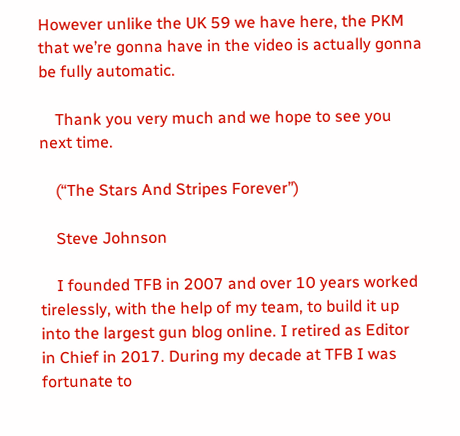However unlike the UK 59 we have here, the PKM that we’re gonna have in the video is actually gonna be fully automatic.

    Thank you very much and we hope to see you next time.

    (“The Stars And Stripes Forever”)

    Steve Johnson

    I founded TFB in 2007 and over 10 years worked tirelessly, with the help of my team, to build it up into the largest gun blog online. I retired as Editor in Chief in 2017. During my decade at TFB I was fortunate to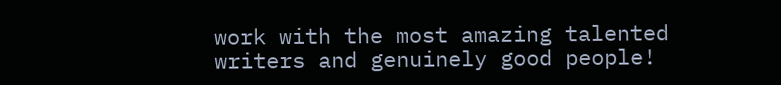work with the most amazing talented writers and genuinely good people!